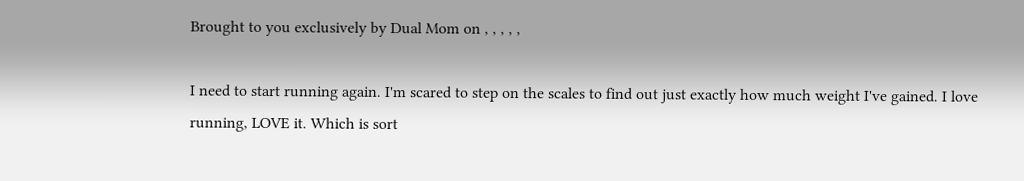Brought to you exclusively by Dual Mom on , , , , ,

I need to start running again. I'm scared to step on the scales to find out just exactly how much weight I've gained. I love running, LOVE it. Which is sort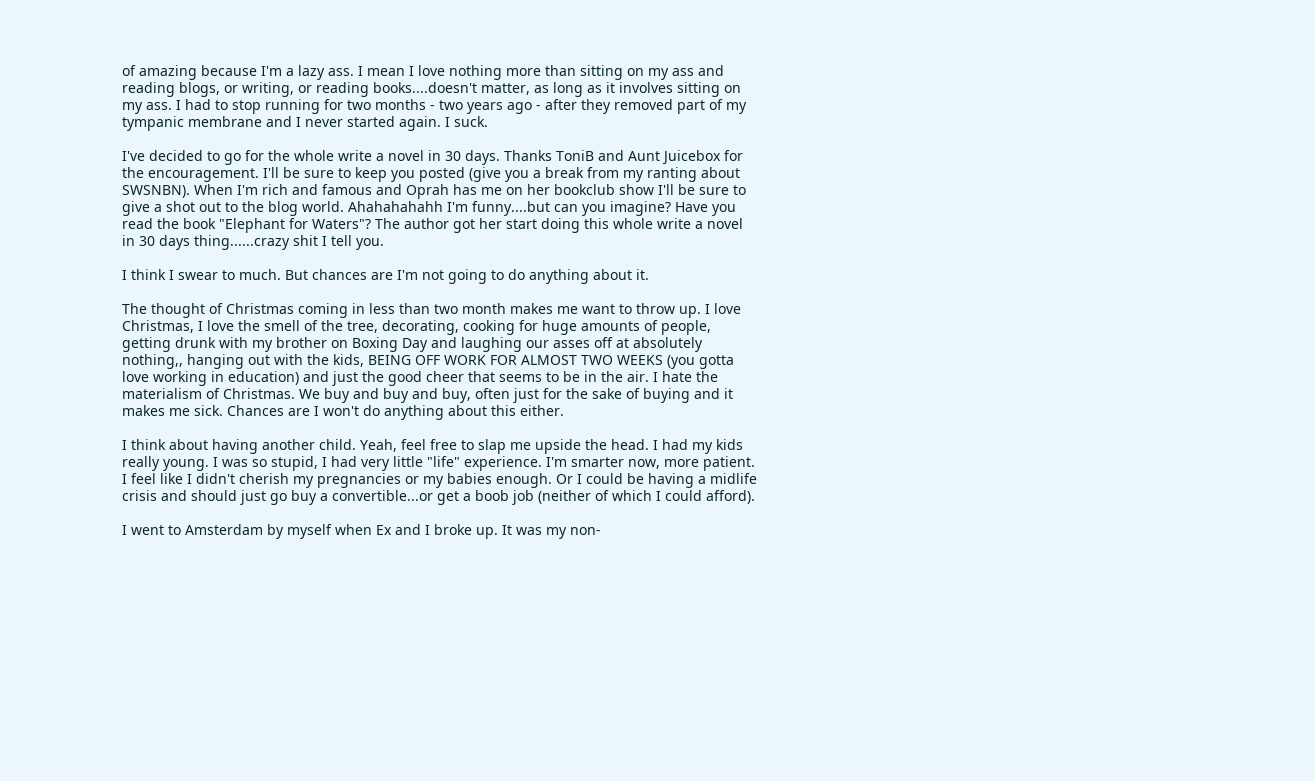of amazing because I'm a lazy ass. I mean I love nothing more than sitting on my ass and reading blogs, or writing, or reading books....doesn't matter, as long as it involves sitting on my ass. I had to stop running for two months - two years ago - after they removed part of my tympanic membrane and I never started again. I suck.

I've decided to go for the whole write a novel in 30 days. Thanks ToniB and Aunt Juicebox for the encouragement. I'll be sure to keep you posted (give you a break from my ranting about SWSNBN). When I'm rich and famous and Oprah has me on her bookclub show I'll be sure to give a shot out to the blog world. Ahahahahahh I'm funny....but can you imagine? Have you read the book "Elephant for Waters"? The author got her start doing this whole write a novel in 30 days thing......crazy shit I tell you.

I think I swear to much. But chances are I'm not going to do anything about it.

The thought of Christmas coming in less than two month makes me want to throw up. I love Christmas, I love the smell of the tree, decorating, cooking for huge amounts of people, getting drunk with my brother on Boxing Day and laughing our asses off at absolutely nothing,, hanging out with the kids, BEING OFF WORK FOR ALMOST TWO WEEKS (you gotta love working in education) and just the good cheer that seems to be in the air. I hate the materialism of Christmas. We buy and buy and buy, often just for the sake of buying and it makes me sick. Chances are I won't do anything about this either.

I think about having another child. Yeah, feel free to slap me upside the head. I had my kids really young. I was so stupid, I had very little "life" experience. I'm smarter now, more patient. I feel like I didn't cherish my pregnancies or my babies enough. Or I could be having a midlife crisis and should just go buy a convertible...or get a boob job (neither of which I could afford).

I went to Amsterdam by myself when Ex and I broke up. It was my non-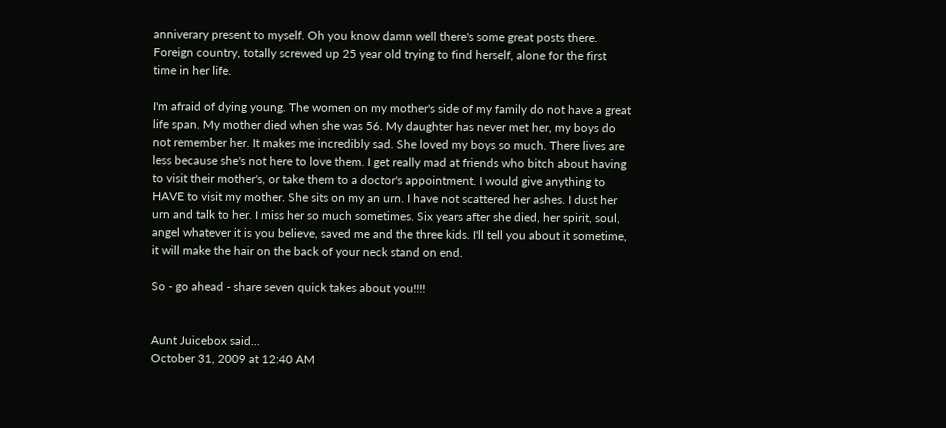anniverary present to myself. Oh you know damn well there's some great posts there. Foreign country, totally screwed up 25 year old trying to find herself, alone for the first time in her life.

I'm afraid of dying young. The women on my mother's side of my family do not have a great life span. My mother died when she was 56. My daughter has never met her, my boys do not remember her. It makes me incredibly sad. She loved my boys so much. There lives are less because she's not here to love them. I get really mad at friends who bitch about having to visit their mother's, or take them to a doctor's appointment. I would give anything to HAVE to visit my mother. She sits on my an urn. I have not scattered her ashes. I dust her urn and talk to her. I miss her so much sometimes. Six years after she died, her spirit, soul, angel whatever it is you believe, saved me and the three kids. I'll tell you about it sometime, it will make the hair on the back of your neck stand on end.

So - go ahead - share seven quick takes about you!!!!


Aunt Juicebox said...
October 31, 2009 at 12:40 AM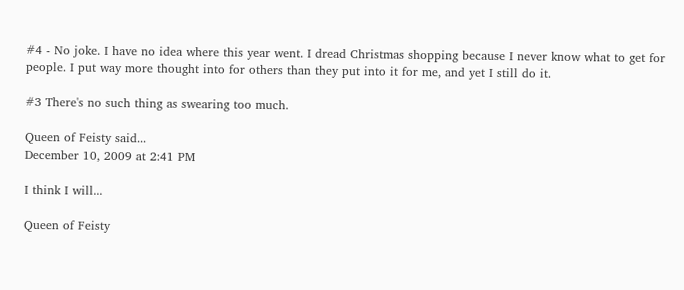#4 - No joke. I have no idea where this year went. I dread Christmas shopping because I never know what to get for people. I put way more thought into for others than they put into it for me, and yet I still do it.

#3 There's no such thing as swearing too much.

Queen of Feisty said...
December 10, 2009 at 2:41 PM

I think I will...

Queen of Feisty